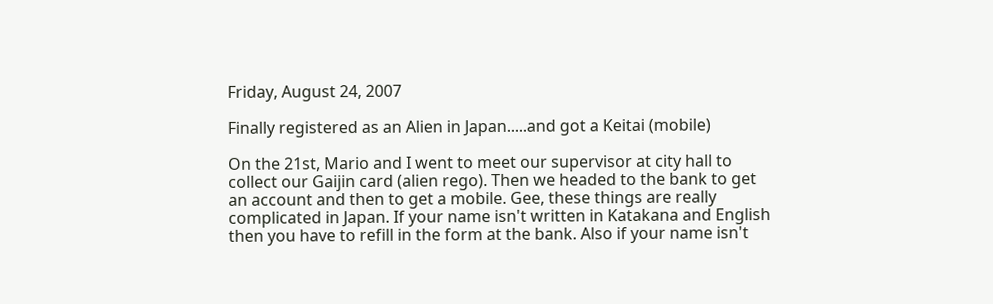Friday, August 24, 2007

Finally registered as an Alien in Japan.....and got a Keitai (mobile)

On the 21st, Mario and I went to meet our supervisor at city hall to collect our Gaijin card (alien rego). Then we headed to the bank to get an account and then to get a mobile. Gee, these things are really complicated in Japan. If your name isn't written in Katakana and English then you have to refill in the form at the bank. Also if your name isn't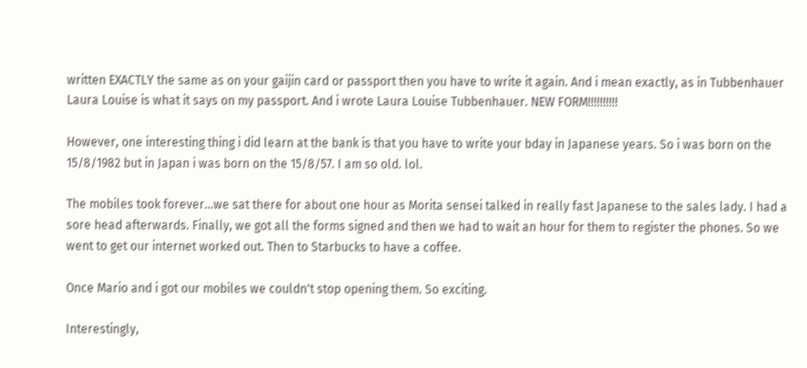written EXACTLY the same as on your gaijin card or passport then you have to write it again. And i mean exactly, as in Tubbenhauer Laura Louise is what it says on my passport. And i wrote Laura Louise Tubbenhauer. NEW FORM!!!!!!!!!!

However, one interesting thing i did learn at the bank is that you have to write your bday in Japanese years. So i was born on the 15/8/1982 but in Japan i was born on the 15/8/57. I am so old. lol.

The mobiles took forever...we sat there for about one hour as Morita sensei talked in really fast Japanese to the sales lady. I had a sore head afterwards. Finally, we got all the forms signed and then we had to wait an hour for them to register the phones. So we went to get our internet worked out. Then to Starbucks to have a coffee.

Once Mario and i got our mobiles we couldn't stop opening them. So exciting.

Interestingly,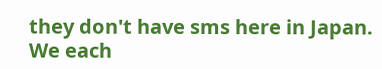they don't have sms here in Japan. We each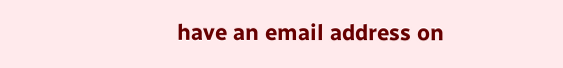have an email address on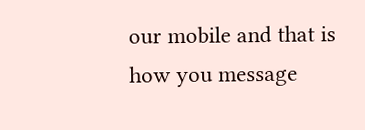our mobile and that is how you message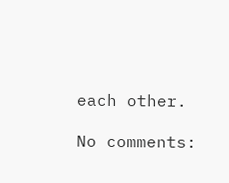each other.

No comments: